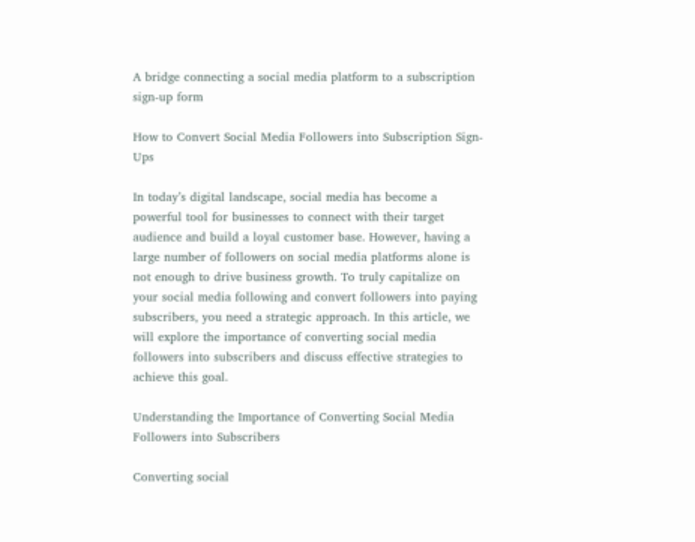A bridge connecting a social media platform to a subscription sign-up form

How to Convert Social Media Followers into Subscription Sign-Ups

In today’s digital landscape, social media has become a powerful tool for businesses to connect with their target audience and build a loyal customer base. However, having a large number of followers on social media platforms alone is not enough to drive business growth. To truly capitalize on your social media following and convert followers into paying subscribers, you need a strategic approach. In this article, we will explore the importance of converting social media followers into subscribers and discuss effective strategies to achieve this goal.

Understanding the Importance of Converting Social Media Followers into Subscribers

Converting social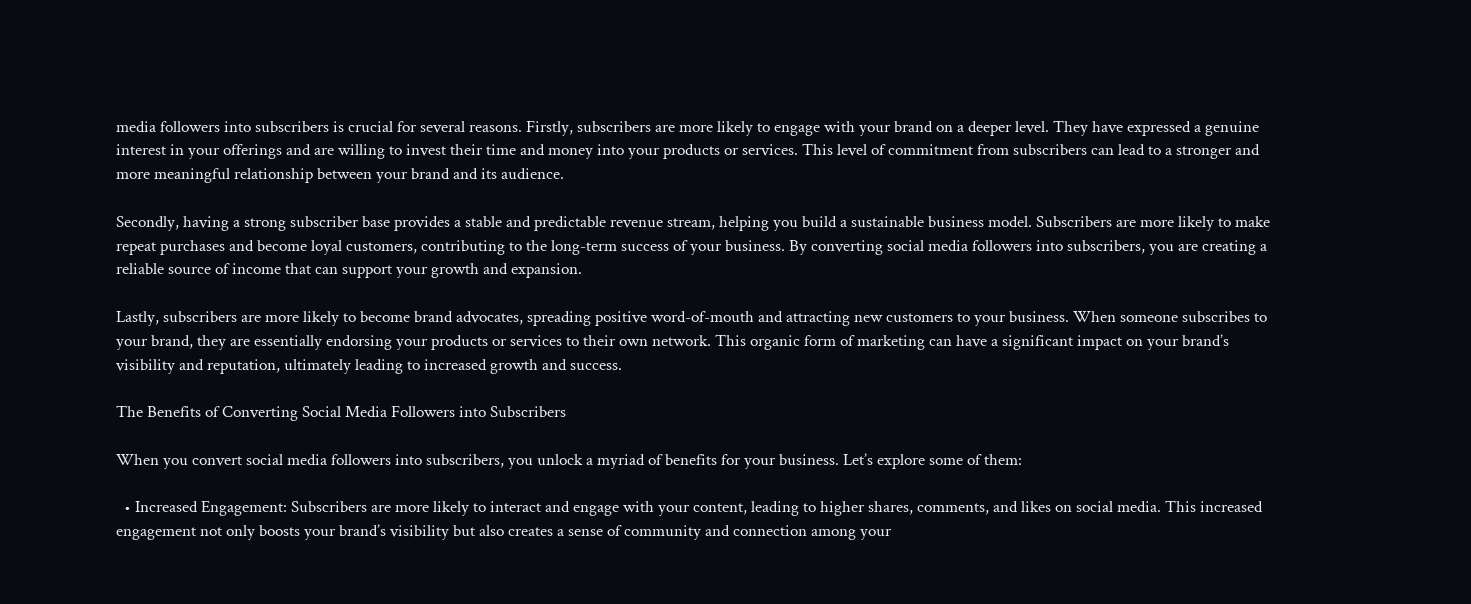media followers into subscribers is crucial for several reasons. Firstly, subscribers are more likely to engage with your brand on a deeper level. They have expressed a genuine interest in your offerings and are willing to invest their time and money into your products or services. This level of commitment from subscribers can lead to a stronger and more meaningful relationship between your brand and its audience.

Secondly, having a strong subscriber base provides a stable and predictable revenue stream, helping you build a sustainable business model. Subscribers are more likely to make repeat purchases and become loyal customers, contributing to the long-term success of your business. By converting social media followers into subscribers, you are creating a reliable source of income that can support your growth and expansion.

Lastly, subscribers are more likely to become brand advocates, spreading positive word-of-mouth and attracting new customers to your business. When someone subscribes to your brand, they are essentially endorsing your products or services to their own network. This organic form of marketing can have a significant impact on your brand’s visibility and reputation, ultimately leading to increased growth and success.

The Benefits of Converting Social Media Followers into Subscribers

When you convert social media followers into subscribers, you unlock a myriad of benefits for your business. Let’s explore some of them:

  • Increased Engagement: Subscribers are more likely to interact and engage with your content, leading to higher shares, comments, and likes on social media. This increased engagement not only boosts your brand’s visibility but also creates a sense of community and connection among your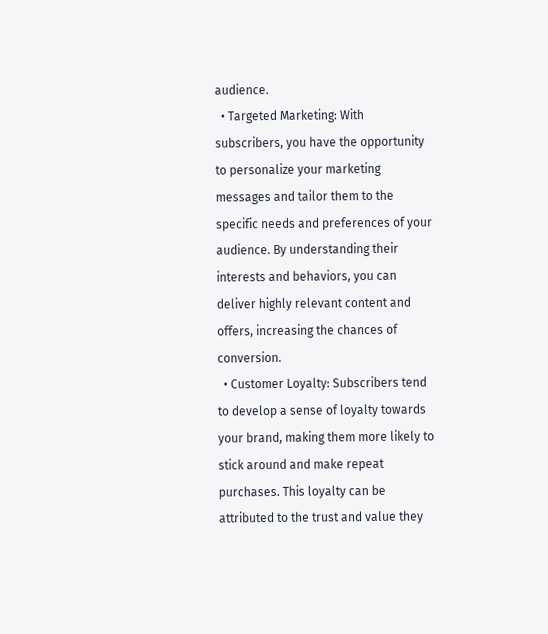audience.
  • Targeted Marketing: With subscribers, you have the opportunity to personalize your marketing messages and tailor them to the specific needs and preferences of your audience. By understanding their interests and behaviors, you can deliver highly relevant content and offers, increasing the chances of conversion.
  • Customer Loyalty: Subscribers tend to develop a sense of loyalty towards your brand, making them more likely to stick around and make repeat purchases. This loyalty can be attributed to the trust and value they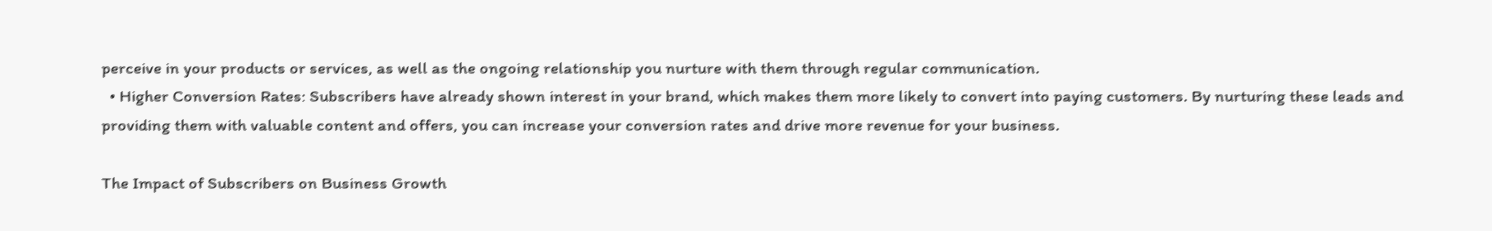perceive in your products or services, as well as the ongoing relationship you nurture with them through regular communication.
  • Higher Conversion Rates: Subscribers have already shown interest in your brand, which makes them more likely to convert into paying customers. By nurturing these leads and providing them with valuable content and offers, you can increase your conversion rates and drive more revenue for your business.

The Impact of Subscribers on Business Growth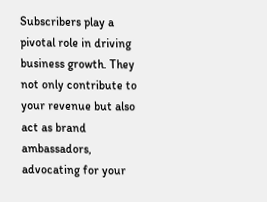Subscribers play a pivotal role in driving business growth. They not only contribute to your revenue but also act as brand ambassadors, advocating for your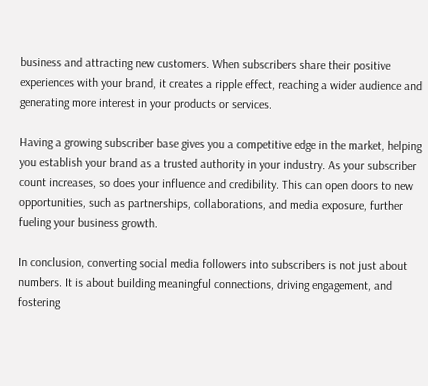business and attracting new customers. When subscribers share their positive experiences with your brand, it creates a ripple effect, reaching a wider audience and generating more interest in your products or services.

Having a growing subscriber base gives you a competitive edge in the market, helping you establish your brand as a trusted authority in your industry. As your subscriber count increases, so does your influence and credibility. This can open doors to new opportunities, such as partnerships, collaborations, and media exposure, further fueling your business growth.

In conclusion, converting social media followers into subscribers is not just about numbers. It is about building meaningful connections, driving engagement, and fostering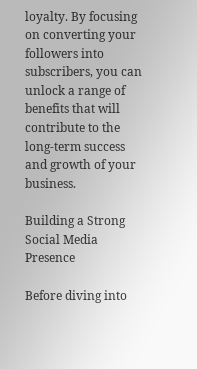loyalty. By focusing on converting your followers into subscribers, you can unlock a range of benefits that will contribute to the long-term success and growth of your business.

Building a Strong Social Media Presence

Before diving into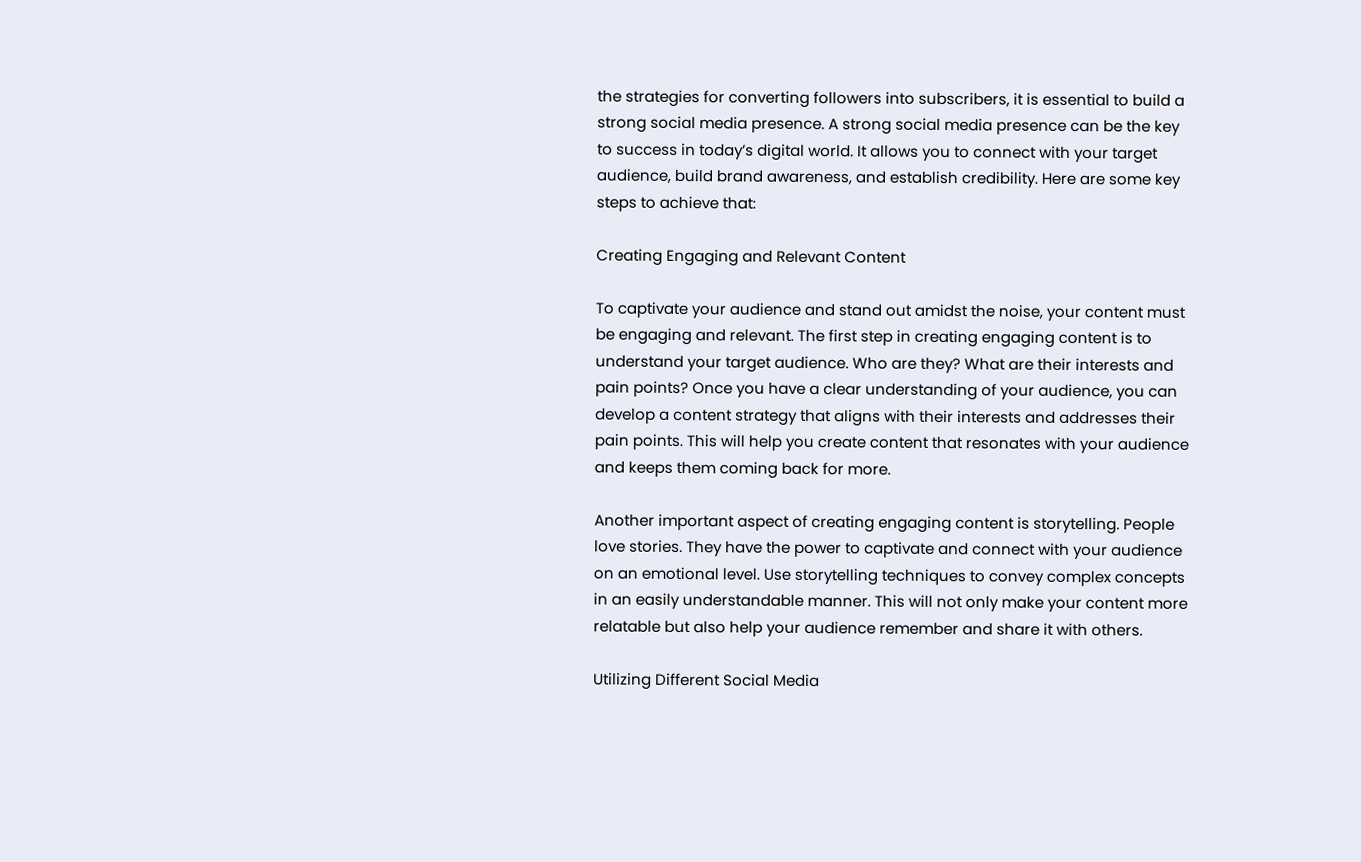the strategies for converting followers into subscribers, it is essential to build a strong social media presence. A strong social media presence can be the key to success in today’s digital world. It allows you to connect with your target audience, build brand awareness, and establish credibility. Here are some key steps to achieve that:

Creating Engaging and Relevant Content

To captivate your audience and stand out amidst the noise, your content must be engaging and relevant. The first step in creating engaging content is to understand your target audience. Who are they? What are their interests and pain points? Once you have a clear understanding of your audience, you can develop a content strategy that aligns with their interests and addresses their pain points. This will help you create content that resonates with your audience and keeps them coming back for more.

Another important aspect of creating engaging content is storytelling. People love stories. They have the power to captivate and connect with your audience on an emotional level. Use storytelling techniques to convey complex concepts in an easily understandable manner. This will not only make your content more relatable but also help your audience remember and share it with others.

Utilizing Different Social Media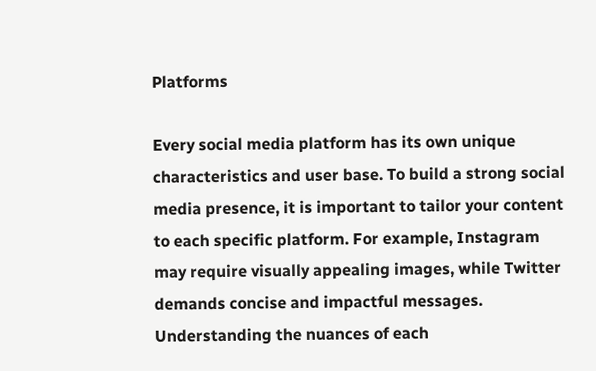Platforms

Every social media platform has its own unique characteristics and user base. To build a strong social media presence, it is important to tailor your content to each specific platform. For example, Instagram may require visually appealing images, while Twitter demands concise and impactful messages. Understanding the nuances of each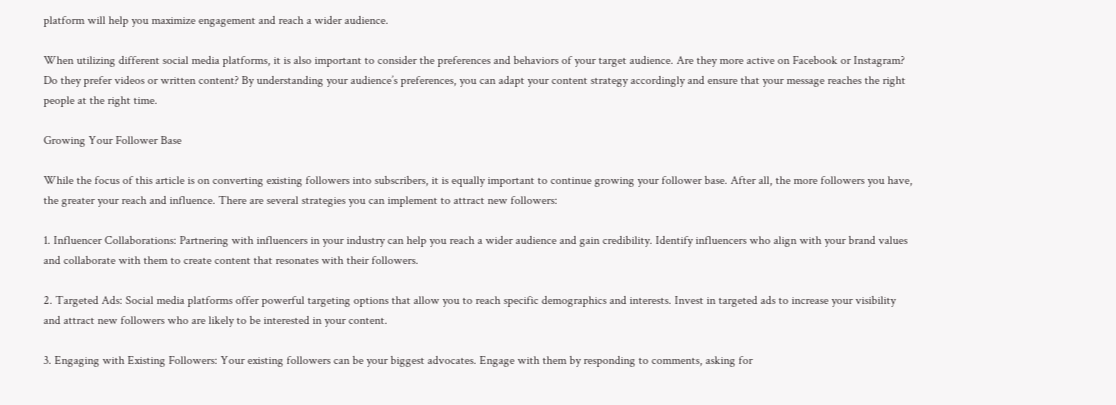platform will help you maximize engagement and reach a wider audience.

When utilizing different social media platforms, it is also important to consider the preferences and behaviors of your target audience. Are they more active on Facebook or Instagram? Do they prefer videos or written content? By understanding your audience’s preferences, you can adapt your content strategy accordingly and ensure that your message reaches the right people at the right time.

Growing Your Follower Base

While the focus of this article is on converting existing followers into subscribers, it is equally important to continue growing your follower base. After all, the more followers you have, the greater your reach and influence. There are several strategies you can implement to attract new followers:

1. Influencer Collaborations: Partnering with influencers in your industry can help you reach a wider audience and gain credibility. Identify influencers who align with your brand values and collaborate with them to create content that resonates with their followers.

2. Targeted Ads: Social media platforms offer powerful targeting options that allow you to reach specific demographics and interests. Invest in targeted ads to increase your visibility and attract new followers who are likely to be interested in your content.

3. Engaging with Existing Followers: Your existing followers can be your biggest advocates. Engage with them by responding to comments, asking for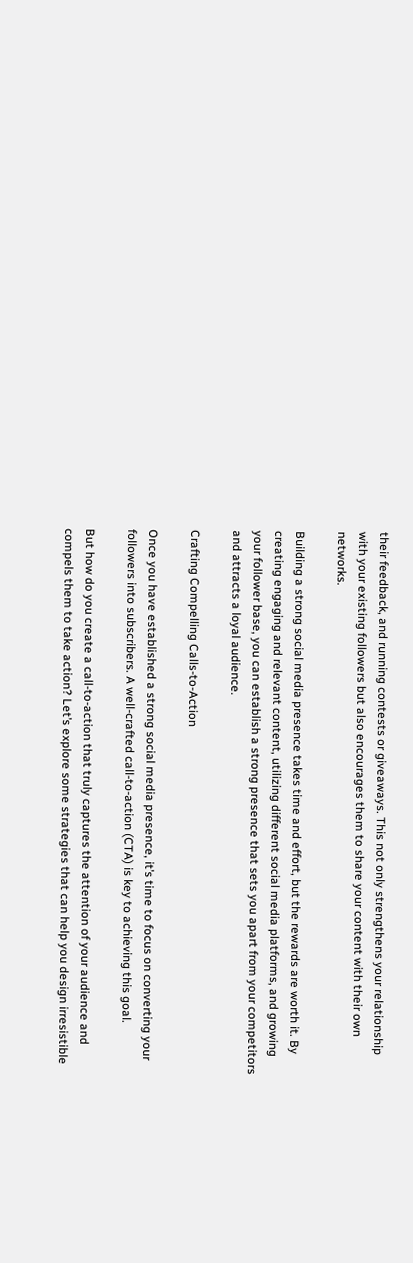their feedback, and running contests or giveaways. This not only strengthens your relationship with your existing followers but also encourages them to share your content with their own networks.

Building a strong social media presence takes time and effort, but the rewards are worth it. By creating engaging and relevant content, utilizing different social media platforms, and growing your follower base, you can establish a strong presence that sets you apart from your competitors and attracts a loyal audience.

Crafting Compelling Calls-to-Action

Once you have established a strong social media presence, it’s time to focus on converting your followers into subscribers. A well-crafted call-to-action (CTA) is key to achieving this goal.

But how do you create a call-to-action that truly captures the attention of your audience and compels them to take action? Let’s explore some strategies that can help you design irresistible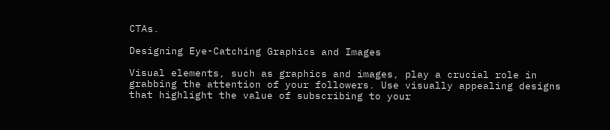CTAs.

Designing Eye-Catching Graphics and Images

Visual elements, such as graphics and images, play a crucial role in grabbing the attention of your followers. Use visually appealing designs that highlight the value of subscribing to your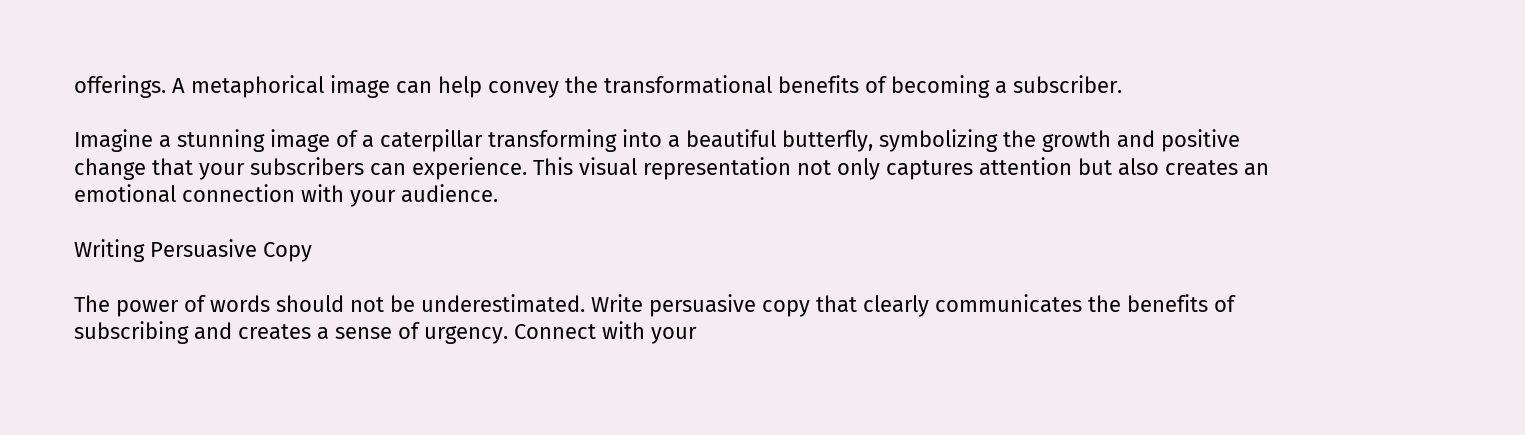offerings. A metaphorical image can help convey the transformational benefits of becoming a subscriber.

Imagine a stunning image of a caterpillar transforming into a beautiful butterfly, symbolizing the growth and positive change that your subscribers can experience. This visual representation not only captures attention but also creates an emotional connection with your audience.

Writing Persuasive Copy

The power of words should not be underestimated. Write persuasive copy that clearly communicates the benefits of subscribing and creates a sense of urgency. Connect with your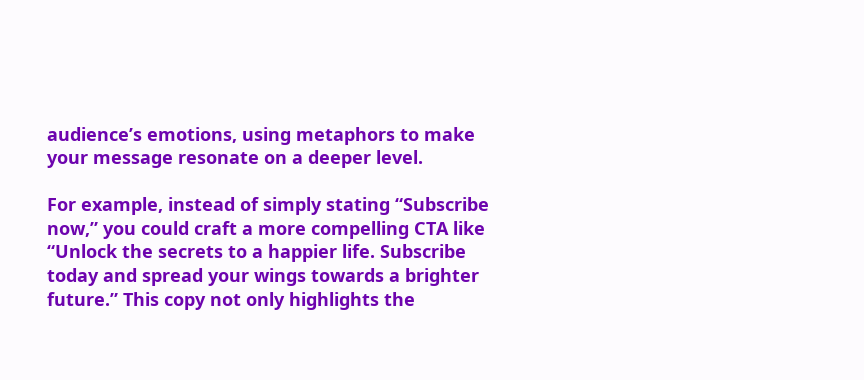audience’s emotions, using metaphors to make your message resonate on a deeper level.

For example, instead of simply stating “Subscribe now,” you could craft a more compelling CTA like “Unlock the secrets to a happier life. Subscribe today and spread your wings towards a brighter future.” This copy not only highlights the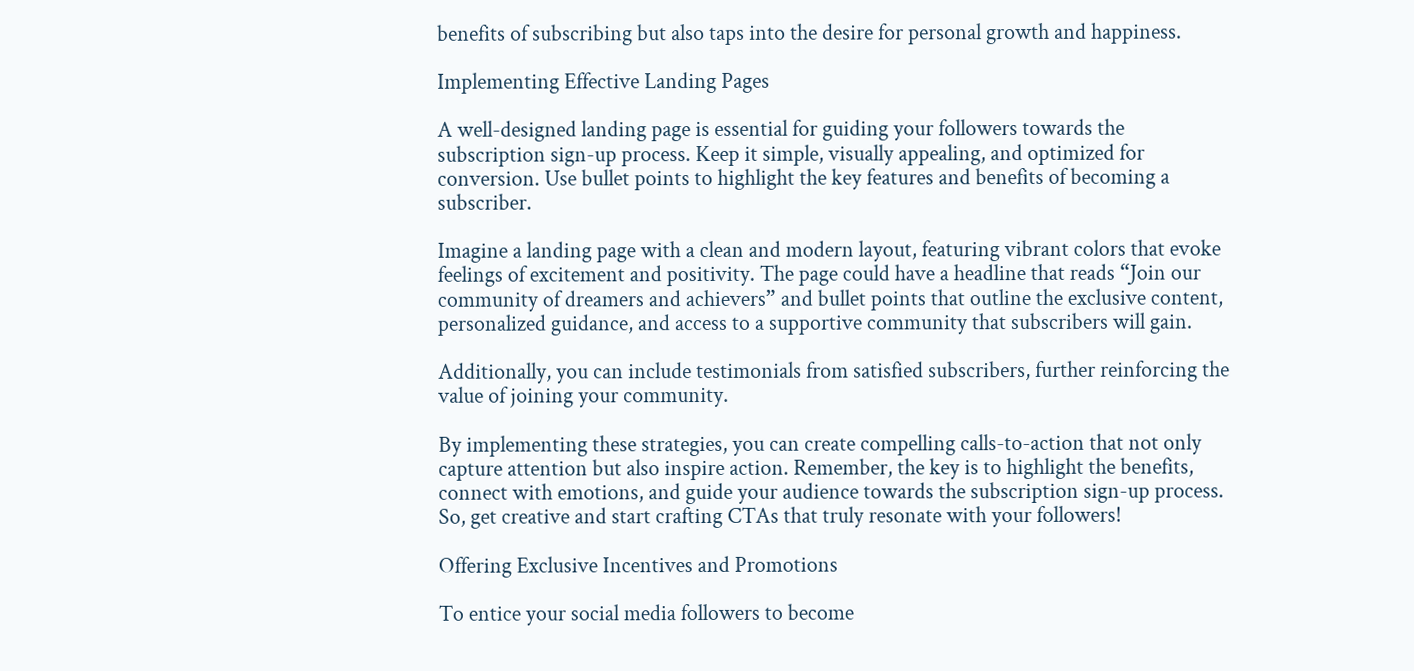benefits of subscribing but also taps into the desire for personal growth and happiness.

Implementing Effective Landing Pages

A well-designed landing page is essential for guiding your followers towards the subscription sign-up process. Keep it simple, visually appealing, and optimized for conversion. Use bullet points to highlight the key features and benefits of becoming a subscriber.

Imagine a landing page with a clean and modern layout, featuring vibrant colors that evoke feelings of excitement and positivity. The page could have a headline that reads “Join our community of dreamers and achievers” and bullet points that outline the exclusive content, personalized guidance, and access to a supportive community that subscribers will gain.

Additionally, you can include testimonials from satisfied subscribers, further reinforcing the value of joining your community.

By implementing these strategies, you can create compelling calls-to-action that not only capture attention but also inspire action. Remember, the key is to highlight the benefits, connect with emotions, and guide your audience towards the subscription sign-up process. So, get creative and start crafting CTAs that truly resonate with your followers!

Offering Exclusive Incentives and Promotions

To entice your social media followers to become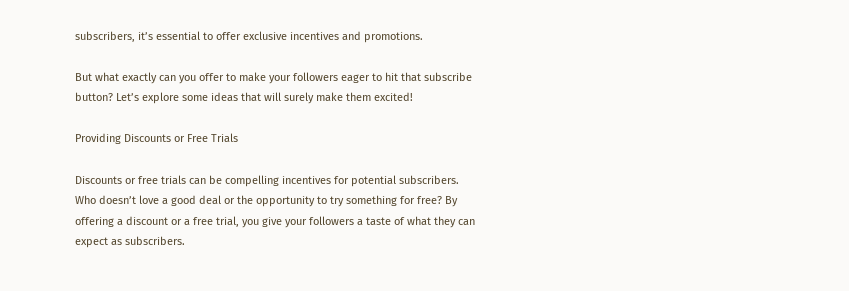subscribers, it’s essential to offer exclusive incentives and promotions.

But what exactly can you offer to make your followers eager to hit that subscribe button? Let’s explore some ideas that will surely make them excited!

Providing Discounts or Free Trials

Discounts or free trials can be compelling incentives for potential subscribers. Who doesn’t love a good deal or the opportunity to try something for free? By offering a discount or a free trial, you give your followers a taste of what they can expect as subscribers.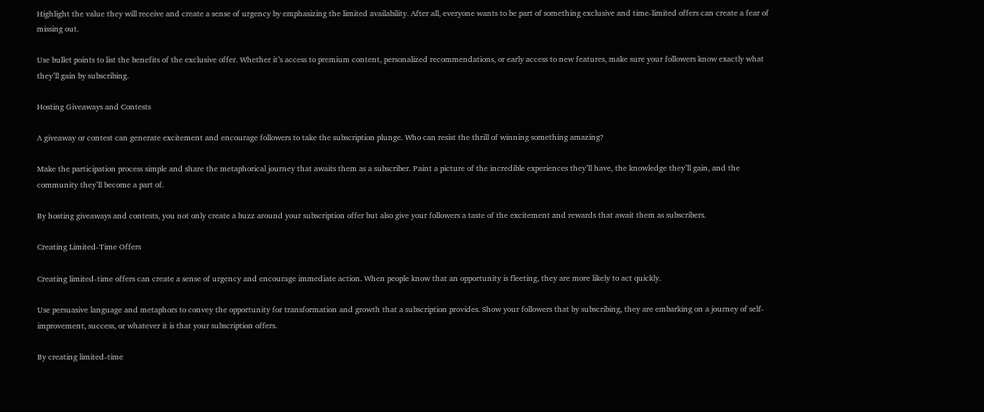Highlight the value they will receive and create a sense of urgency by emphasizing the limited availability. After all, everyone wants to be part of something exclusive and time-limited offers can create a fear of missing out.

Use bullet points to list the benefits of the exclusive offer. Whether it’s access to premium content, personalized recommendations, or early access to new features, make sure your followers know exactly what they’ll gain by subscribing.

Hosting Giveaways and Contests

A giveaway or contest can generate excitement and encourage followers to take the subscription plunge. Who can resist the thrill of winning something amazing?

Make the participation process simple and share the metaphorical journey that awaits them as a subscriber. Paint a picture of the incredible experiences they’ll have, the knowledge they’ll gain, and the community they’ll become a part of.

By hosting giveaways and contests, you not only create a buzz around your subscription offer but also give your followers a taste of the excitement and rewards that await them as subscribers.

Creating Limited-Time Offers

Creating limited-time offers can create a sense of urgency and encourage immediate action. When people know that an opportunity is fleeting, they are more likely to act quickly.

Use persuasive language and metaphors to convey the opportunity for transformation and growth that a subscription provides. Show your followers that by subscribing, they are embarking on a journey of self-improvement, success, or whatever it is that your subscription offers.

By creating limited-time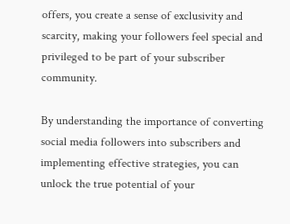offers, you create a sense of exclusivity and scarcity, making your followers feel special and privileged to be part of your subscriber community.

By understanding the importance of converting social media followers into subscribers and implementing effective strategies, you can unlock the true potential of your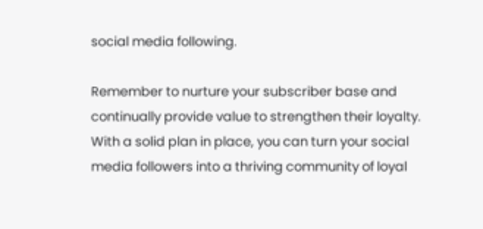social media following.

Remember to nurture your subscriber base and continually provide value to strengthen their loyalty. With a solid plan in place, you can turn your social media followers into a thriving community of loyal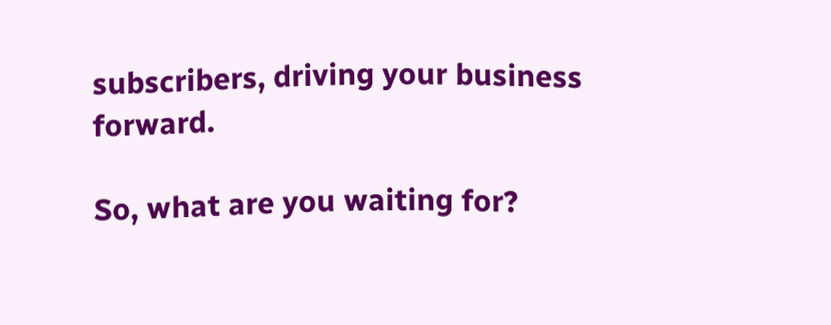subscribers, driving your business forward.

So, what are you waiting for?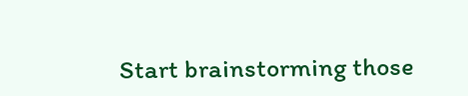Start brainstorming those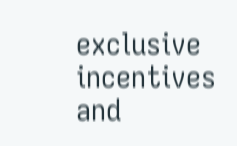exclusive incentives and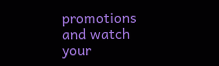promotions and watch your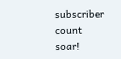subscriber count soar!